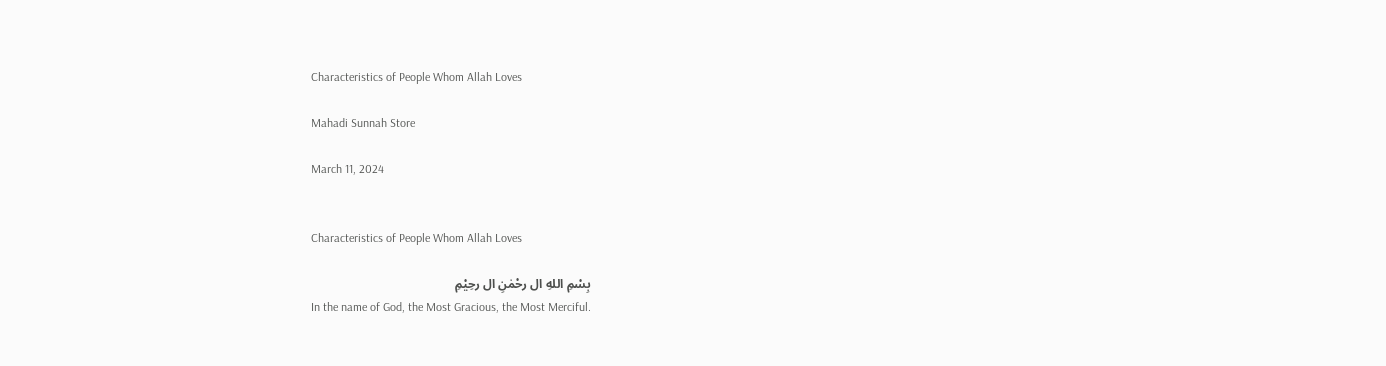Characteristics of People Whom Allah Loves

Mahadi Sunnah Store

March 11, 2024


Characteristics of People Whom Allah Loves

بِسْمِ اللهِ ال رحْمٰنِ ال رحِیْمِ
In the name of God, the Most Gracious, the Most Merciful.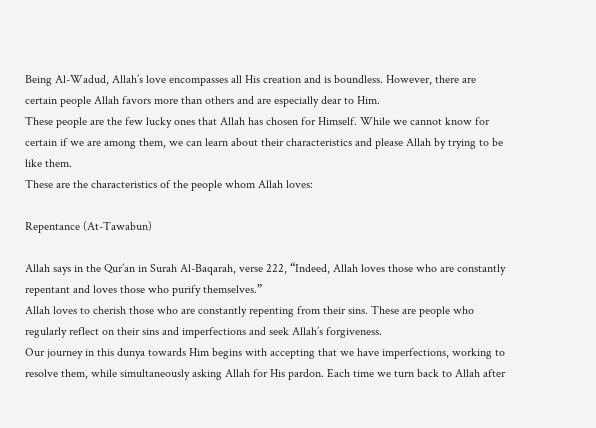Being Al-Wadud, Allah’s love encompasses all His creation and is boundless. However, there are certain people Allah favors more than others and are especially dear to Him.
These people are the few lucky ones that Allah has chosen for Himself. While we cannot know for certain if we are among them, we can learn about their characteristics and please Allah by trying to be like them.
These are the characteristics of the people whom Allah loves:

Repentance (At-Tawabun)

Allah says in the Qur’an in Surah Al-Baqarah, verse 222, “Indeed, Allah loves those who are constantly repentant and loves those who purify themselves.”
Allah loves to cherish those who are constantly repenting from their sins. These are people who regularly reflect on their sins and imperfections and seek Allah’s forgiveness.
Our journey in this dunya towards Him begins with accepting that we have imperfections, working to resolve them, while simultaneously asking Allah for His pardon. Each time we turn back to Allah after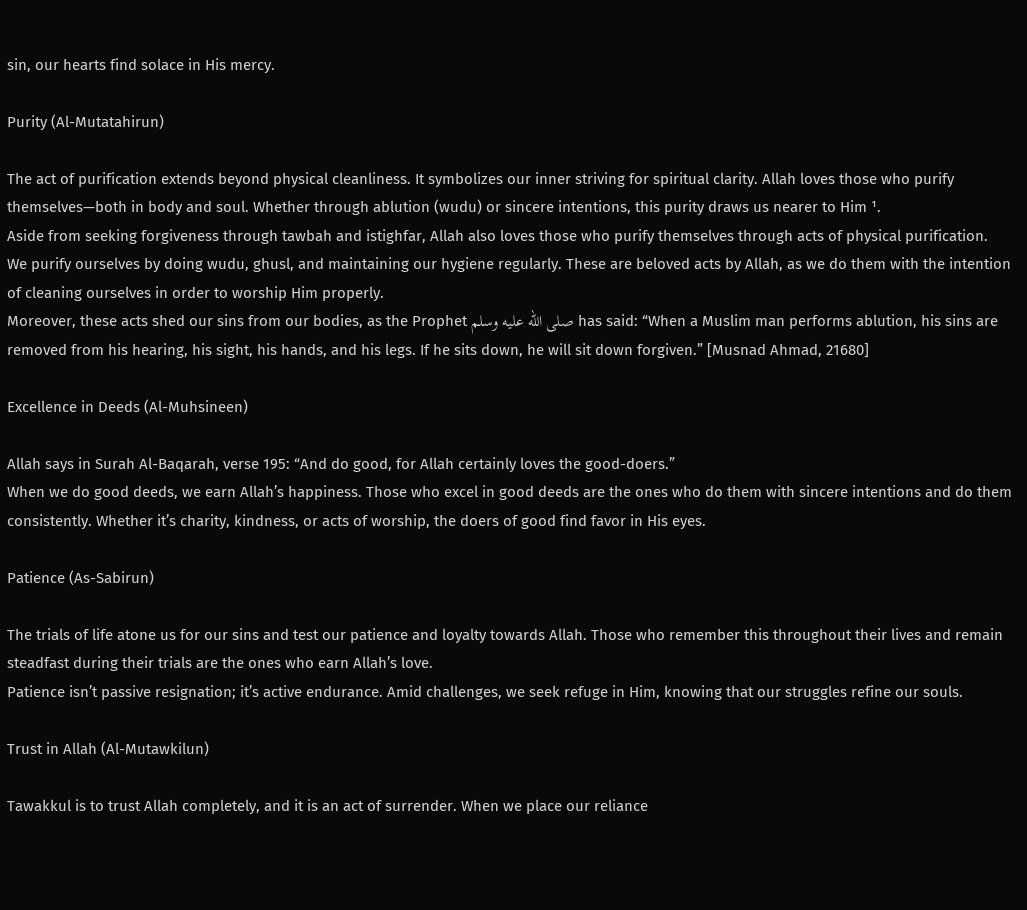sin, our hearts find solace in His mercy.

Purity (Al-Mutatahirun)

The act of purification extends beyond physical cleanliness. It symbolizes our inner striving for spiritual clarity. Allah loves those who purify themselves—both in body and soul. Whether through ablution (wudu) or sincere intentions, this purity draws us nearer to Him ¹.
Aside from seeking forgiveness through tawbah and istighfar, Allah also loves those who purify themselves through acts of physical purification.
We purify ourselves by doing wudu, ghusl, and maintaining our hygiene regularly. These are beloved acts by Allah, as we do them with the intention of cleaning ourselves in order to worship Him properly.
Moreover, these acts shed our sins from our bodies, as the Prophet صلى الله عليه وسلم has said: “When a Muslim man performs ablution, his sins are removed from his hearing, his sight, his hands, and his legs. If he sits down, he will sit down forgiven.” [Musnad Ahmad, 21680]

Excellence in Deeds (Al-Muhsineen)

Allah says in Surah Al-Baqarah, verse 195: “And do good, for Allah certainly loves the good-doers.”
When we do good deeds, we earn Allah’s happiness. Those who excel in good deeds are the ones who do them with sincere intentions and do them consistently. Whether it’s charity, kindness, or acts of worship, the doers of good find favor in His eyes.

Patience (As-Sabirun)

The trials of life atone us for our sins and test our patience and loyalty towards Allah. Those who remember this throughout their lives and remain steadfast during their trials are the ones who earn Allah’s love.
Patience isn’t passive resignation; it’s active endurance. Amid challenges, we seek refuge in Him, knowing that our struggles refine our souls.

Trust in Allah (Al-Mutawkilun)

Tawakkul is to trust Allah completely, and it is an act of surrender. When we place our reliance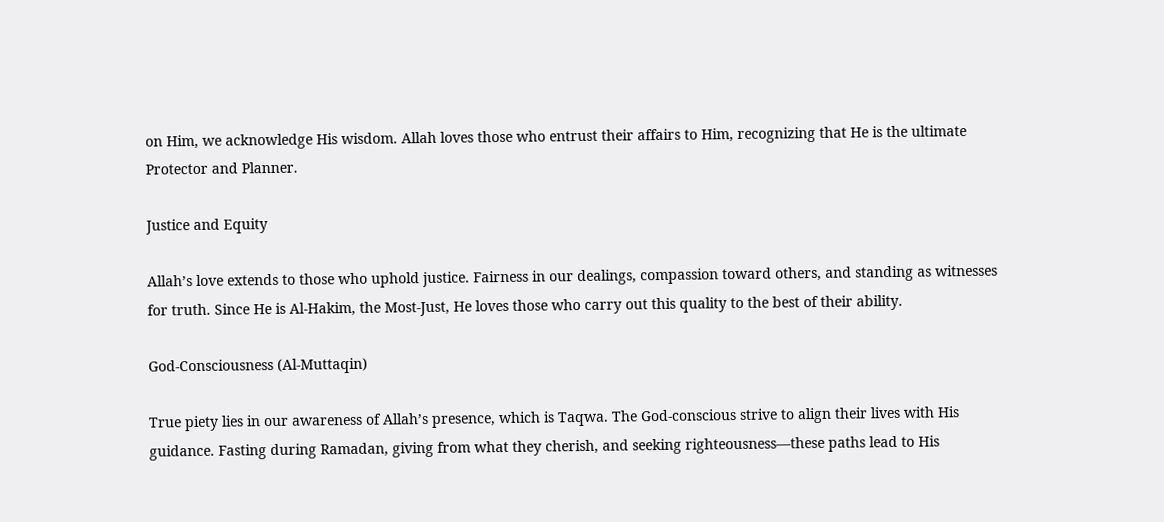on Him, we acknowledge His wisdom. Allah loves those who entrust their affairs to Him, recognizing that He is the ultimate Protector and Planner.

Justice and Equity

Allah’s love extends to those who uphold justice. Fairness in our dealings, compassion toward others, and standing as witnesses for truth. Since He is Al-Hakim, the Most-Just, He loves those who carry out this quality to the best of their ability.

God-Consciousness (Al-Muttaqin)

True piety lies in our awareness of Allah’s presence, which is Taqwa. The God-conscious strive to align their lives with His guidance. Fasting during Ramadan, giving from what they cherish, and seeking righteousness—these paths lead to His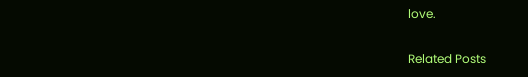love.

Related Posts